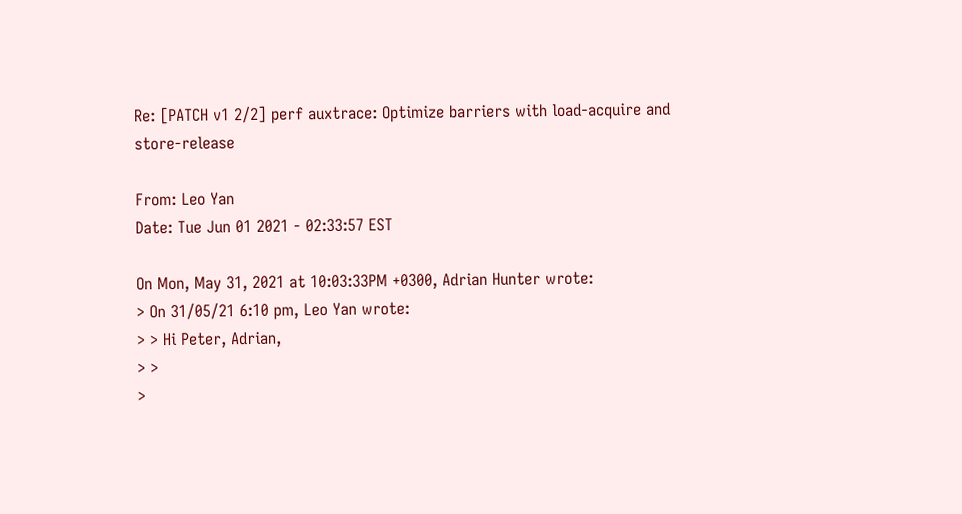Re: [PATCH v1 2/2] perf auxtrace: Optimize barriers with load-acquire and store-release

From: Leo Yan
Date: Tue Jun 01 2021 - 02:33:57 EST

On Mon, May 31, 2021 at 10:03:33PM +0300, Adrian Hunter wrote:
> On 31/05/21 6:10 pm, Leo Yan wrote:
> > Hi Peter, Adrian,
> >
>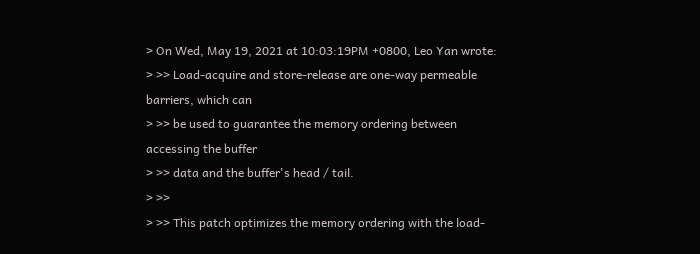> On Wed, May 19, 2021 at 10:03:19PM +0800, Leo Yan wrote:
> >> Load-acquire and store-release are one-way permeable barriers, which can
> >> be used to guarantee the memory ordering between accessing the buffer
> >> data and the buffer's head / tail.
> >>
> >> This patch optimizes the memory ordering with the load-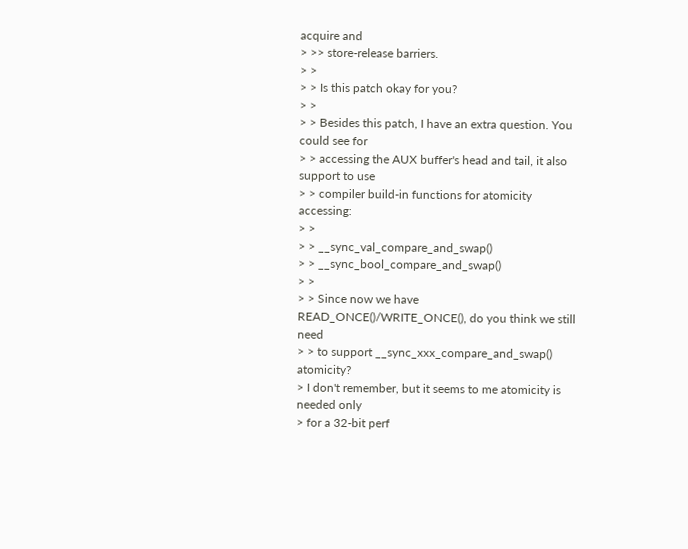acquire and
> >> store-release barriers.
> >
> > Is this patch okay for you?
> >
> > Besides this patch, I have an extra question. You could see for
> > accessing the AUX buffer's head and tail, it also support to use
> > compiler build-in functions for atomicity accessing:
> >
> > __sync_val_compare_and_swap()
> > __sync_bool_compare_and_swap()
> >
> > Since now we have READ_ONCE()/WRITE_ONCE(), do you think we still need
> > to support __sync_xxx_compare_and_swap() atomicity?
> I don't remember, but it seems to me atomicity is needed only
> for a 32-bit perf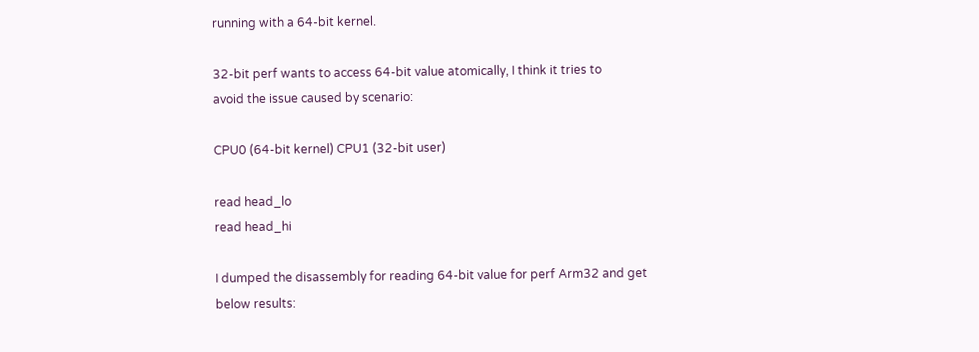running with a 64-bit kernel.

32-bit perf wants to access 64-bit value atomically, I think it tries to
avoid the issue caused by scenario:

CPU0 (64-bit kernel) CPU1 (32-bit user)

read head_lo
read head_hi

I dumped the disassembly for reading 64-bit value for perf Arm32 and get
below results: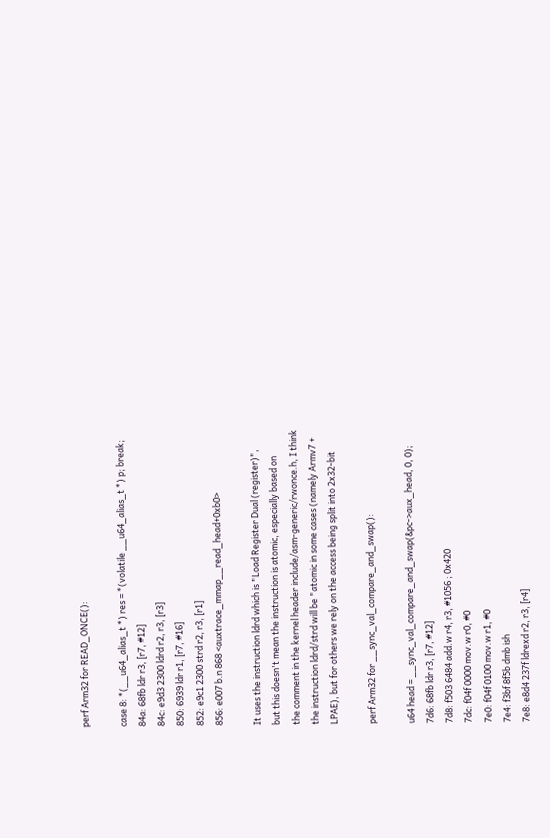perf Arm32 for READ_ONCE():

case 8: *(__u64_alias_t *) res = *(volatile __u64_alias_t *) p; break;
84a: 68fb ldr r3, [r7, #12]
84c: e9d3 2300 ldrd r2, r3, [r3]
850: 6939 ldr r1, [r7, #16]
852: e9c1 2300 strd r2, r3, [r1]
856: e007 b.n 868 <auxtrace_mmap__read_head+0xb0>

It uses the instruction ldrd which is "Load Register Dual (register)",
but this doesn't mean the instruction is atomic, especially based on
the comment in the kernel header include/asm-generic/rwonce.h, I think
the instruction ldrd/strd will be "atomic in some cases (namely Armv7 +
LPAE), but for others we rely on the access being split into 2x32-bit

perf Arm32 for __sync_val_compare_and_swap():

u64 head = __sync_val_compare_and_swap(&pc->aux_head, 0, 0);
7d6: 68fb ldr r3, [r7, #12]
7d8: f503 6484 add.w r4, r3, #1056 ; 0x420
7dc: f04f 0000 mov.w r0, #0
7e0: f04f 0100 mov.w r1, #0
7e4: f3bf 8f5b dmb ish
7e8: e8d4 237f ldrexd r2, r3, [r4]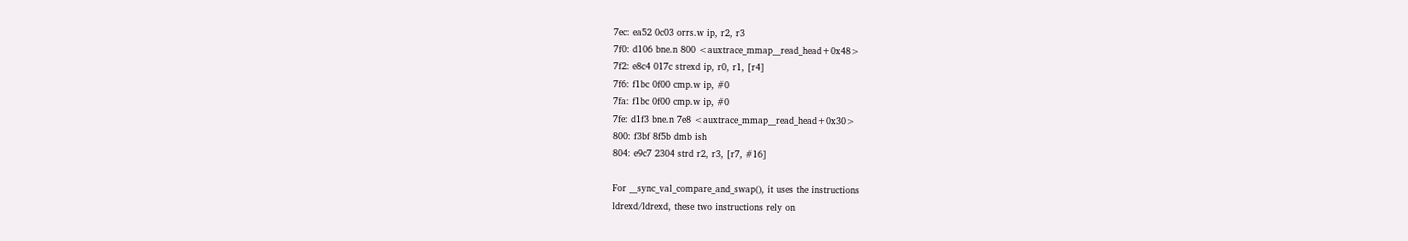7ec: ea52 0c03 orrs.w ip, r2, r3
7f0: d106 bne.n 800 <auxtrace_mmap__read_head+0x48>
7f2: e8c4 017c strexd ip, r0, r1, [r4]
7f6: f1bc 0f00 cmp.w ip, #0
7fa: f1bc 0f00 cmp.w ip, #0
7fe: d1f3 bne.n 7e8 <auxtrace_mmap__read_head+0x30>
800: f3bf 8f5b dmb ish
804: e9c7 2304 strd r2, r3, [r7, #16]

For __sync_val_compare_and_swap(), it uses the instructions
ldrexd/ldrexd, these two instructions rely on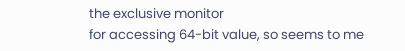the exclusive monitor
for accessing 64-bit value, so seems to me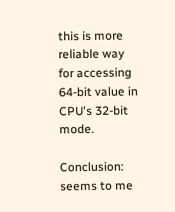this is more reliable way
for accessing 64-bit value in CPU's 32-bit mode.

Conclusion: seems to me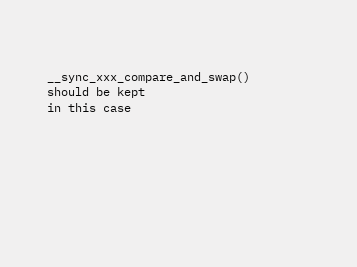__sync_xxx_compare_and_swap() should be kept
in this case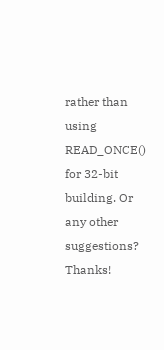rather than using READ_ONCE() for 32-bit building. Or
any other suggestions? Thanks!